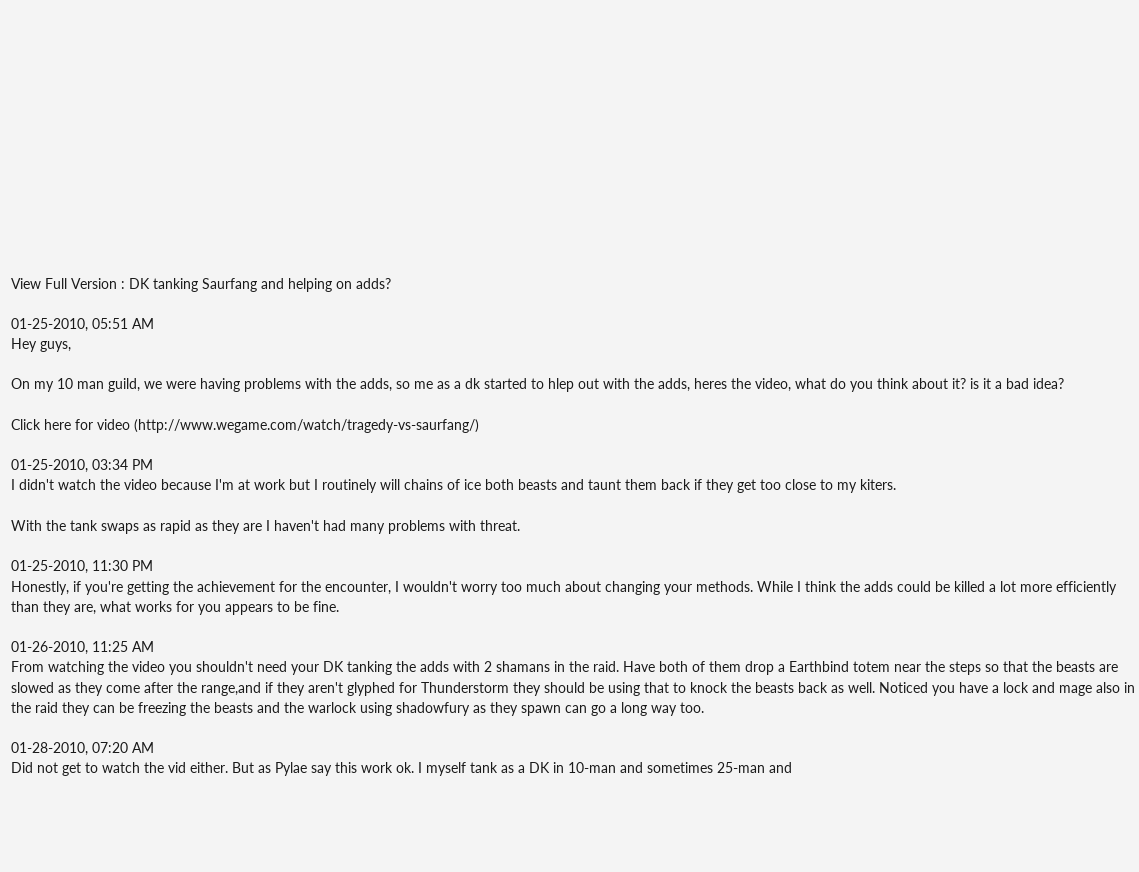View Full Version : DK tanking Saurfang and helping on adds?

01-25-2010, 05:51 AM
Hey guys,

On my 10 man guild, we were having problems with the adds, so me as a dk started to hlep out with the adds, heres the video, what do you think about it? is it a bad idea?

Click here for video (http://www.wegame.com/watch/tragedy-vs-saurfang/)

01-25-2010, 03:34 PM
I didn't watch the video because I'm at work but I routinely will chains of ice both beasts and taunt them back if they get too close to my kiters.

With the tank swaps as rapid as they are I haven't had many problems with threat.

01-25-2010, 11:30 PM
Honestly, if you're getting the achievement for the encounter, I wouldn't worry too much about changing your methods. While I think the adds could be killed a lot more efficiently than they are, what works for you appears to be fine.

01-26-2010, 11:25 AM
From watching the video you shouldn't need your DK tanking the adds with 2 shamans in the raid. Have both of them drop a Earthbind totem near the steps so that the beasts are slowed as they come after the range,and if they aren't glyphed for Thunderstorm they should be using that to knock the beasts back as well. Noticed you have a lock and mage also in the raid they can be freezing the beasts and the warlock using shadowfury as they spawn can go a long way too.

01-28-2010, 07:20 AM
Did not get to watch the vid either. But as Pylae say this work ok. I myself tank as a DK in 10-man and sometimes 25-man and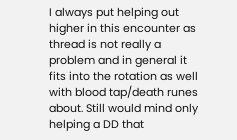I always put helping out higher in this encounter as thread is not really a problem and in general it fits into the rotation as well with blood tap/death runes about. Still would mind only helping a DD that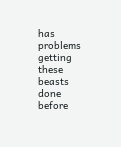has problems getting these beasts done before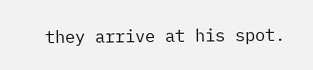they arrive at his spot.